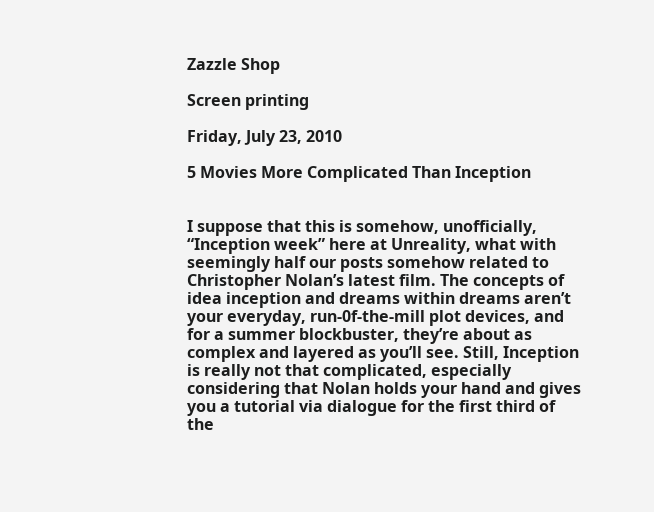Zazzle Shop

Screen printing

Friday, July 23, 2010

5 Movies More Complicated Than Inception


I suppose that this is somehow, unofficially, “Inception week” here at Unreality, what with seemingly half our posts somehow related to Christopher Nolan’s latest film. The concepts of idea inception and dreams within dreams aren’t your everyday, run-0f-the-mill plot devices, and for a summer blockbuster, they’re about as complex and layered as you’ll see. Still, Inception is really not that complicated, especially considering that Nolan holds your hand and gives you a tutorial via dialogue for the first third of the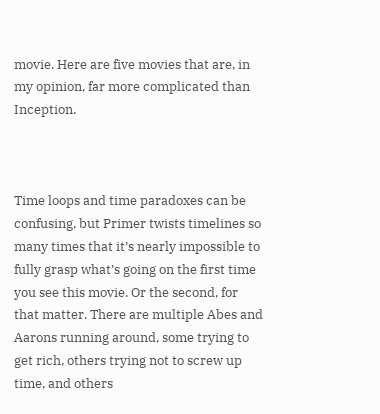movie. Here are five movies that are, in my opinion, far more complicated than Inception.



Time loops and time paradoxes can be confusing, but Primer twists timelines so many times that it’s nearly impossible to fully grasp what’s going on the first time you see this movie. Or the second, for that matter. There are multiple Abes and Aarons running around, some trying to get rich, others trying not to screw up time, and others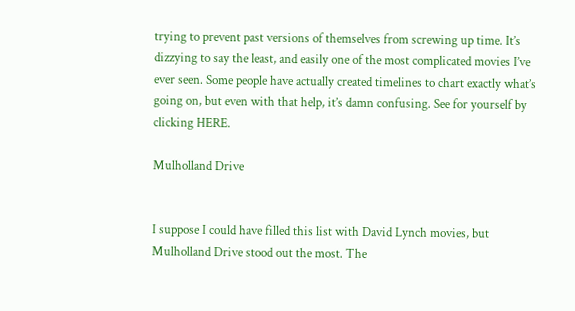trying to prevent past versions of themselves from screwing up time. It’s dizzying to say the least, and easily one of the most complicated movies I’ve ever seen. Some people have actually created timelines to chart exactly what’s going on, but even with that help, it’s damn confusing. See for yourself by clicking HERE.

Mulholland Drive


I suppose I could have filled this list with David Lynch movies, but Mulholland Drive stood out the most. The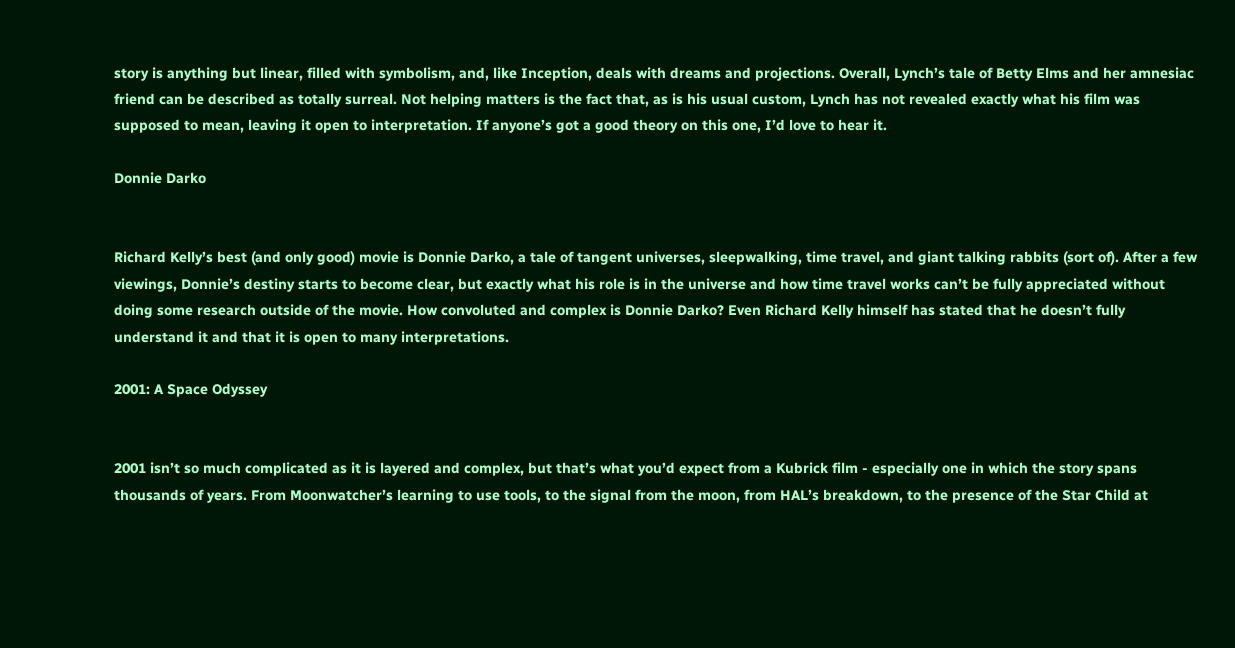story is anything but linear, filled with symbolism, and, like Inception, deals with dreams and projections. Overall, Lynch’s tale of Betty Elms and her amnesiac friend can be described as totally surreal. Not helping matters is the fact that, as is his usual custom, Lynch has not revealed exactly what his film was supposed to mean, leaving it open to interpretation. If anyone’s got a good theory on this one, I’d love to hear it.

Donnie Darko


Richard Kelly’s best (and only good) movie is Donnie Darko, a tale of tangent universes, sleepwalking, time travel, and giant talking rabbits (sort of). After a few viewings, Donnie’s destiny starts to become clear, but exactly what his role is in the universe and how time travel works can’t be fully appreciated without doing some research outside of the movie. How convoluted and complex is Donnie Darko? Even Richard Kelly himself has stated that he doesn’t fully understand it and that it is open to many interpretations.

2001: A Space Odyssey


2001 isn’t so much complicated as it is layered and complex, but that’s what you’d expect from a Kubrick film - especially one in which the story spans thousands of years. From Moonwatcher’s learning to use tools, to the signal from the moon, from HAL’s breakdown, to the presence of the Star Child at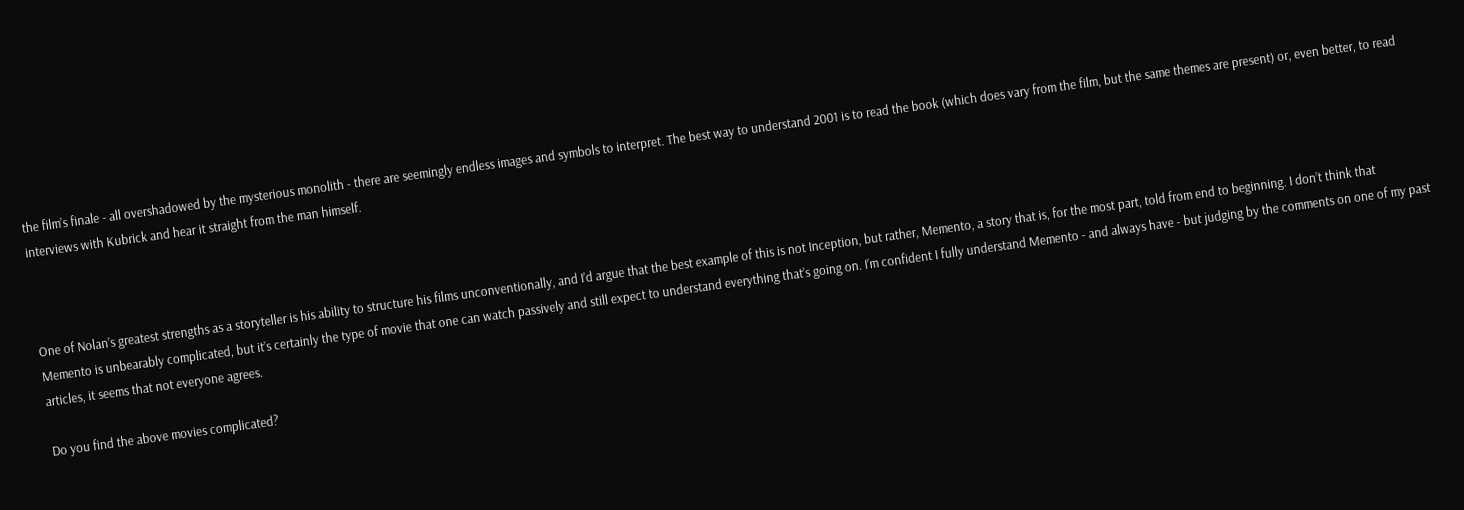the film’s finale - all overshadowed by the mysterious monolith - there are seemingly endless images and symbols to interpret. The best way to understand 2001 is to read the book (which does vary from the film, but the same themes are present) or, even better, to read interviews with Kubrick and hear it straight from the man himself.



One of Nolan’s greatest strengths as a storyteller is his ability to structure his films unconventionally, and I’d argue that the best example of this is not Inception, but rather, Memento, a story that is, for the most part, told from end to beginning. I don’t think that Memento is unbearably complicated, but it’s certainly the type of movie that one can watch passively and still expect to understand everything that’s going on. I’m confident I fully understand Memento - and always have - but judging by the comments on one of my past articles, it seems that not everyone agrees.

Do you find the above movies complicated?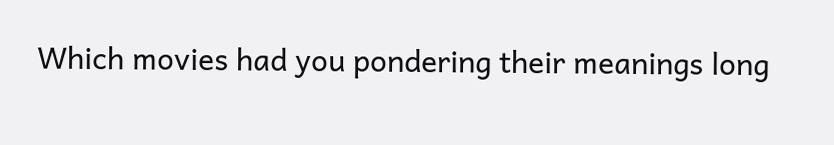Which movies had you pondering their meanings long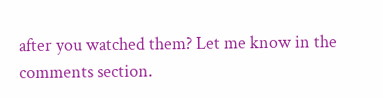after you watched them? Let me know in the comments section.